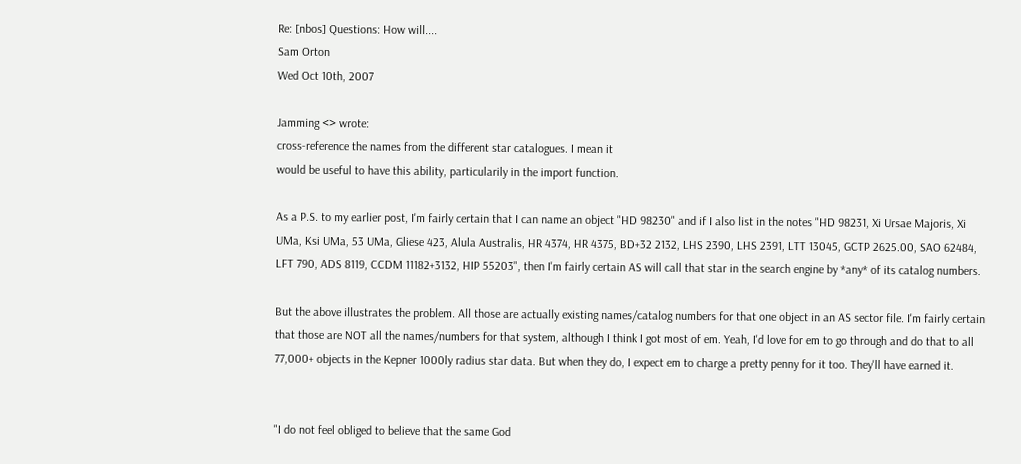Re: [nbos] Questions: How will....
Sam Orton
Wed Oct 10th, 2007

Jamming <> wrote:
cross-reference the names from the different star catalogues. I mean it
would be useful to have this ability, particularily in the import function.

As a P.S. to my earlier post, I'm fairly certain that I can name an object "HD 98230" and if I also list in the notes "HD 98231, Xi Ursae Majoris, Xi UMa, Ksi UMa, 53 UMa, Gliese 423, Alula Australis, HR 4374, HR 4375, BD+32 2132, LHS 2390, LHS 2391, LTT 13045, GCTP 2625.00, SAO 62484, LFT 790, ADS 8119, CCDM 11182+3132, HIP 55203", then I'm fairly certain AS will call that star in the search engine by *any* of its catalog numbers.

But the above illustrates the problem. All those are actually existing names/catalog numbers for that one object in an AS sector file. I'm fairly certain that those are NOT all the names/numbers for that system, although I think I got most of em. Yeah, I'd love for em to go through and do that to all 77,000+ objects in the Kepner 1000ly radius star data. But when they do, I expect em to charge a pretty penny for it too. They'll have earned it.


"I do not feel obliged to believe that the same God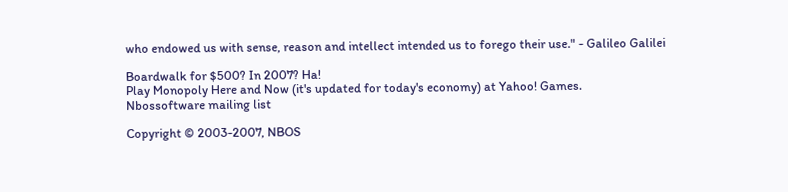who endowed us with sense, reason and intellect intended us to forego their use." - Galileo Galilei

Boardwalk for $500? In 2007? Ha!
Play Monopoly Here and Now (it's updated for today's economy) at Yahoo! Games.
Nbossoftware mailing list

Copyright © 2003-2007, NBOS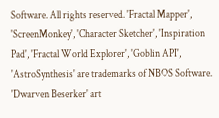Software. All rights reserved. 'Fractal Mapper', 'ScreenMonkey', 'Character Sketcher', 'Inspiration Pad', 'Fractal World Explorer', 'Goblin API', 'AstroSynthesis' are trademarks of NBOS Software. 'Dwarven Beserker' art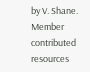by V. Shane.
Member contributed resources